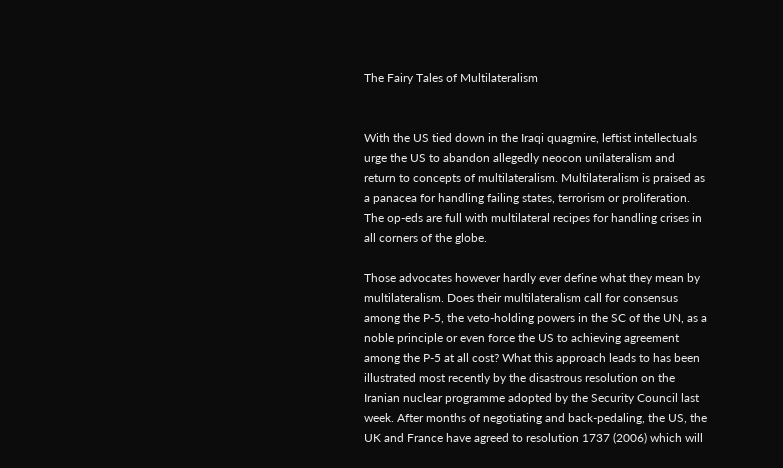The Fairy Tales of Multilateralism


With the US tied down in the Iraqi quagmire, leftist intellectuals urge the US to abandon allegedly neocon unilateralism and return to concepts of multilateralism. Multilateralism is praised as a panacea for handling failing states, terrorism or proliferation. The op-eds are full with multilateral recipes for handling crises in all corners of the globe.

Those advocates however hardly ever define what they mean by multilateralism. Does their multilateralism call for consensus among the P-5, the veto-holding powers in the SC of the UN, as a noble principle or even force the US to achieving agreement among the P-5 at all cost? What this approach leads to has been illustrated most recently by the disastrous resolution on the Iranian nuclear programme adopted by the Security Council last week. After months of negotiating and back-pedaling, the US, the UK and France have agreed to resolution 1737 (2006) which will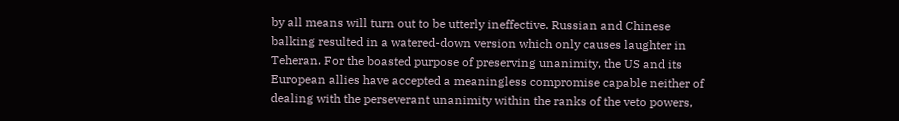by all means will turn out to be utterly ineffective. Russian and Chinese balking resulted in a watered-down version which only causes laughter in Teheran. For the boasted purpose of preserving unanimity, the US and its European allies have accepted a meaningless compromise capable neither of dealing with the perseverant unanimity within the ranks of the veto powers,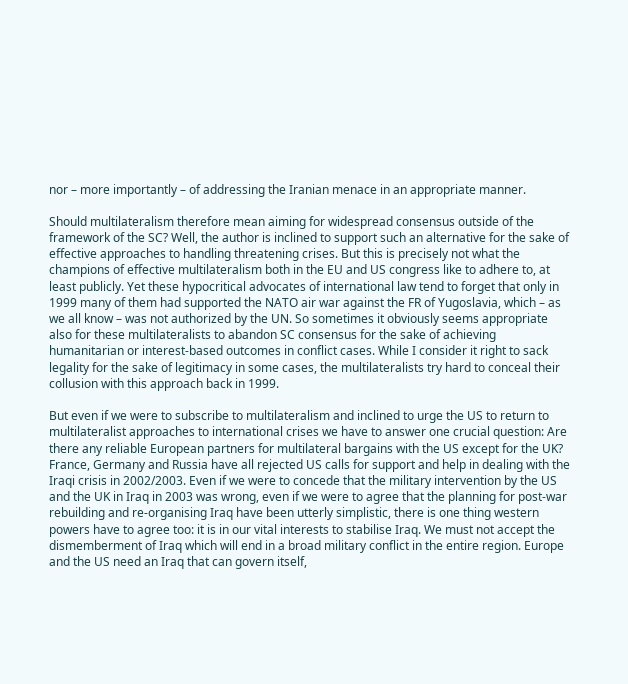nor – more importantly – of addressing the Iranian menace in an appropriate manner.

Should multilateralism therefore mean aiming for widespread consensus outside of the framework of the SC? Well, the author is inclined to support such an alternative for the sake of effective approaches to handling threatening crises. But this is precisely not what the champions of effective multilateralism both in the EU and US congress like to adhere to, at least publicly. Yet these hypocritical advocates of international law tend to forget that only in 1999 many of them had supported the NATO air war against the FR of Yugoslavia, which – as we all know – was not authorized by the UN. So sometimes it obviously seems appropriate also for these multilateralists to abandon SC consensus for the sake of achieving humanitarian or interest-based outcomes in conflict cases. While I consider it right to sack legality for the sake of legitimacy in some cases, the multilateralists try hard to conceal their collusion with this approach back in 1999.

But even if we were to subscribe to multilateralism and inclined to urge the US to return to multilateralist approaches to international crises we have to answer one crucial question: Are there any reliable European partners for multilateral bargains with the US except for the UK? France, Germany and Russia have all rejected US calls for support and help in dealing with the Iraqi crisis in 2002/2003. Even if we were to concede that the military intervention by the US and the UK in Iraq in 2003 was wrong, even if we were to agree that the planning for post-war rebuilding and re-organising Iraq have been utterly simplistic, there is one thing western powers have to agree too: it is in our vital interests to stabilise Iraq. We must not accept the dismemberment of Iraq which will end in a broad military conflict in the entire region. Europe and the US need an Iraq that can govern itself,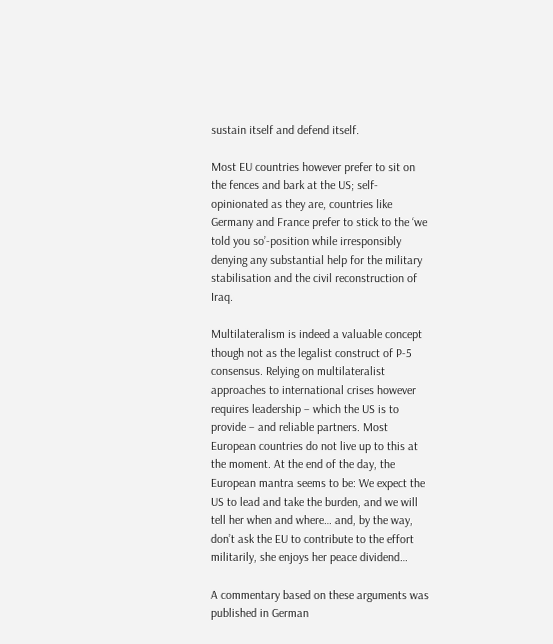sustain itself and defend itself.

Most EU countries however prefer to sit on the fences and bark at the US; self-opinionated as they are, countries like Germany and France prefer to stick to the ‘we told you so’-position while irresponsibly denying any substantial help for the military stabilisation and the civil reconstruction of Iraq.

Multilateralism is indeed a valuable concept though not as the legalist construct of P-5 consensus. Relying on multilateralist approaches to international crises however requires leadership – which the US is to provide – and reliable partners. Most European countries do not live up to this at the moment. At the end of the day, the European mantra seems to be: We expect the US to lead and take the burden, and we will tell her when and where… and, by the way, don’t ask the EU to contribute to the effort militarily, she enjoys her peace dividend…

A commentary based on these arguments was published in German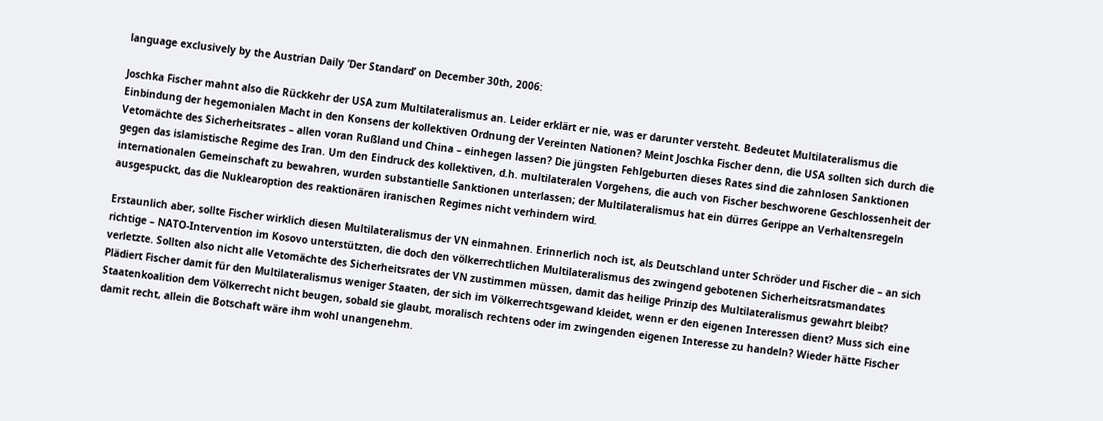language exclusively by the Austrian Daily ‘Der Standard’ on December 30th, 2006:

Joschka Fischer mahnt also die Rückkehr der USA zum Multilateralismus an. Leider erklärt er nie, was er darunter versteht. Bedeutet Multilateralismus die Einbindung der hegemonialen Macht in den Konsens der kollektiven Ordnung der Vereinten Nationen? Meint Joschka Fischer denn, die USA sollten sich durch die Vetomächte des Sicherheitsrates – allen voran Rußland und China – einhegen lassen? Die jüngsten Fehlgeburten dieses Rates sind die zahnlosen Sanktionen gegen das islamistische Regime des Iran. Um den Eindruck des kollektiven, d.h. multilateralen Vorgehens, die auch von Fischer beschworene Geschlossenheit der internationalen Gemeinschaft zu bewahren, wurden substantielle Sanktionen unterlassen; der Multilateralismus hat ein dürres Gerippe an Verhaltensregeln ausgespuckt, das die Nuklearoption des reaktionären iranischen Regimes nicht verhindern wird.

Erstaunlich aber, sollte Fischer wirklich diesen Multilateralismus der VN einmahnen. Erinnerlich noch ist, als Deutschland unter Schröder und Fischer die – an sich richtige – NATO-Intervention im Kosovo unterstützten, die doch den völkerrechtlichen Multilateralismus des zwingend gebotenen Sicherheitsratsmandates verletzte. Sollten also nicht alle Vetomächte des Sicherheitsrates der VN zustimmen müssen, damit das heilige Prinzip des Multilateralismus gewahrt bleibt? Plädiert Fischer damit für den Multilateralismus weniger Staaten, der sich im Völkerrechtsgewand kleidet, wenn er den eigenen Interessen dient? Muss sich eine Staatenkoalition dem Völkerrecht nicht beugen, sobald sie glaubt, moralisch rechtens oder im zwingenden eigenen Interesse zu handeln? Wieder hätte Fischer damit recht, allein die Botschaft wäre ihm wohl unangenehm.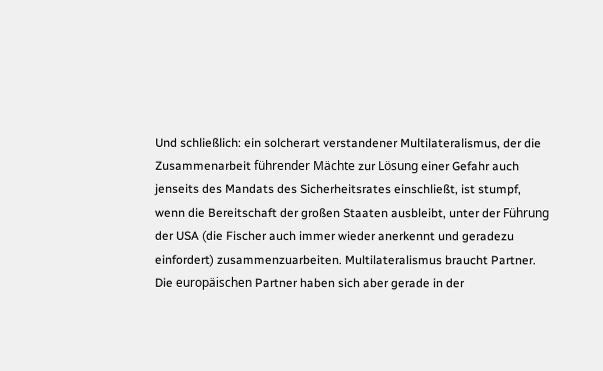Und schließlich: ein solcherart verstandener Multilateralismus, der die Zusammenarbeit führender Mächte zur Lösung einer Gefahr auch jenseits des Mandats des Sicherheitsrates einschließt, ist stumpf, wenn die Bereitschaft der großen Staaten ausbleibt, unter der Führung der USA (die Fischer auch immer wieder anerkennt und geradezu einfordert) zusammenzuarbeiten. Multilateralismus braucht Partner. Die europäischen Partner haben sich aber gerade in der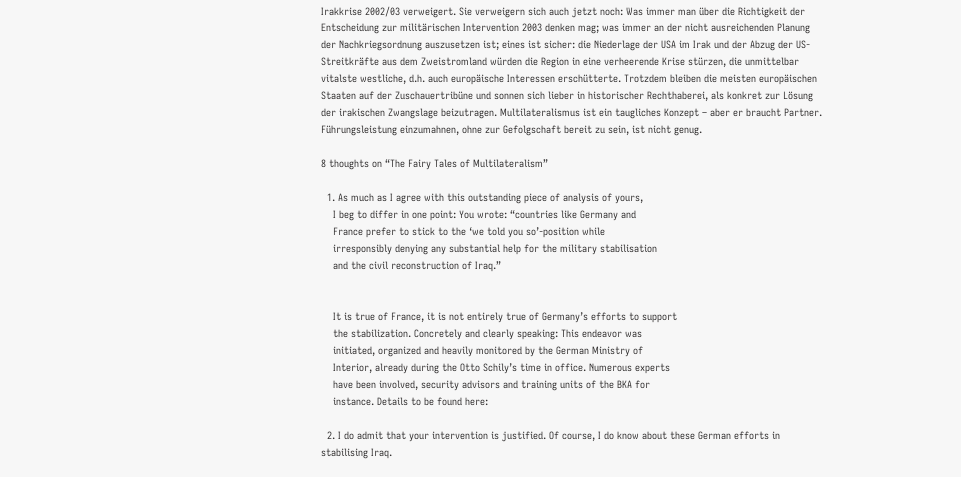Irakkrise 2002/03 verweigert. Sie verweigern sich auch jetzt noch: Was immer man über die Richtigkeit der Entscheidung zur militärischen Intervention 2003 denken mag; was immer an der nicht ausreichenden Planung der Nachkriegsordnung auszusetzen ist; eines ist sicher: die Niederlage der USA im Irak und der Abzug der US-Streitkräfte aus dem Zweistromland würden die Region in eine verheerende Krise stürzen, die unmittelbar vitalste westliche, d.h. auch europäische Interessen erschütterte. Trotzdem bleiben die meisten europäischen Staaten auf der Zuschauertribüne und sonnen sich lieber in historischer Rechthaberei, als konkret zur Lösung der irakischen Zwangslage beizutragen. Multilateralismus ist ein taugliches Konzept – aber er braucht Partner. Führungsleistung einzumahnen, ohne zur Gefolgschaft bereit zu sein, ist nicht genug.

8 thoughts on “The Fairy Tales of Multilateralism”

  1. As much as I agree with this outstanding piece of analysis of yours,
    I beg to differ in one point: You wrote: “countries like Germany and
    France prefer to stick to the ‘we told you so’-position while
    irresponsibly denying any substantial help for the military stabilisation
    and the civil reconstruction of Iraq.”


    It is true of France, it is not entirely true of Germany’s efforts to support
    the stabilization. Concretely and clearly speaking: This endeavor was
    initiated, organized and heavily monitored by the German Ministry of
    Interior, already during the Otto Schily’s time in office. Numerous experts
    have been involved, security advisors and training units of the BKA for
    instance. Details to be found here:

  2. I do admit that your intervention is justified. Of course, I do know about these German efforts in stabilising Iraq.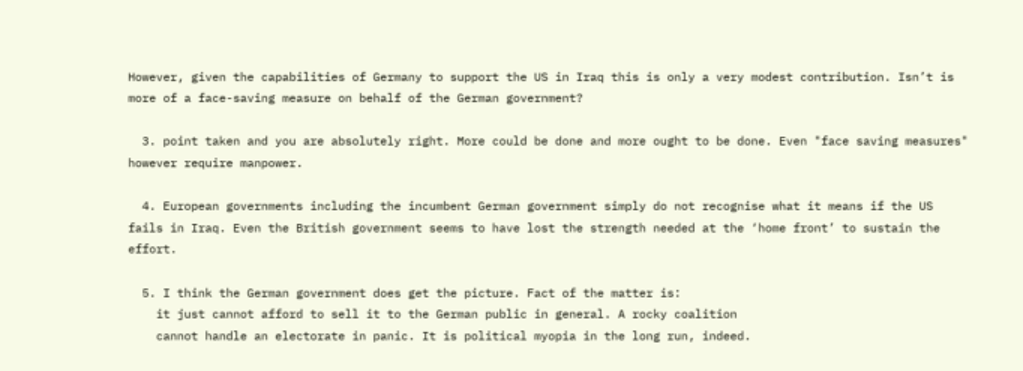However, given the capabilities of Germany to support the US in Iraq this is only a very modest contribution. Isn’t is more of a face-saving measure on behalf of the German government?

  3. point taken and you are absolutely right. More could be done and more ought to be done. Even "face saving measures" however require manpower.

  4. European governments including the incumbent German government simply do not recognise what it means if the US fails in Iraq. Even the British government seems to have lost the strength needed at the ‘home front’ to sustain the effort.

  5. I think the German government does get the picture. Fact of the matter is:
    it just cannot afford to sell it to the German public in general. A rocky coalition
    cannot handle an electorate in panic. It is political myopia in the long run, indeed.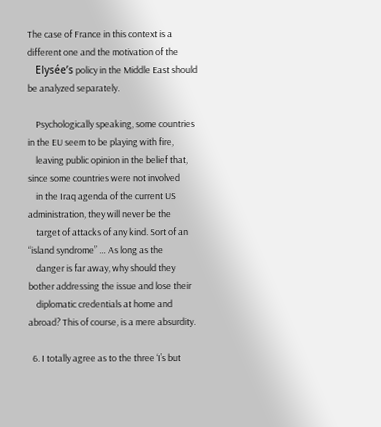The case of France in this context is a different one and the motivation of the
    Elysée’s policy in the Middle East should be analyzed separately.

    Psychologically speaking, some countries in the EU seem to be playing with fire,
    leaving public opinion in the belief that, since some countries were not involved
    in the Iraq agenda of the current US administration, they will never be the
    target of attacks of any kind. Sort of an “island syndrome” … As long as the
    danger is far away, why should they bother addressing the issue and lose their
    diplomatic credentials at home and abroad? This of course, is a mere absurdity.

  6. I totally agree as to the three ‘I’s but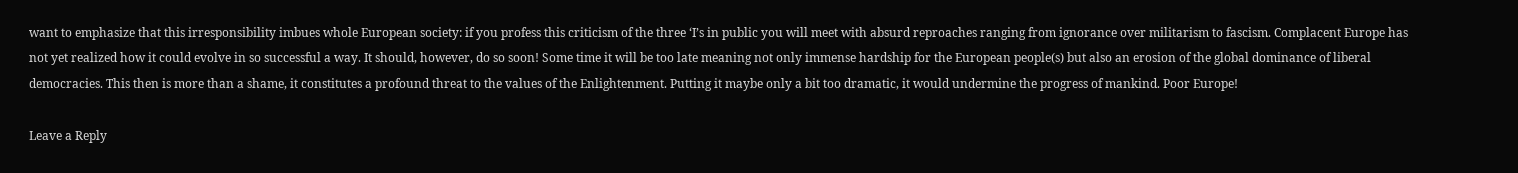want to emphasize that this irresponsibility imbues whole European society: if you profess this criticism of the three ‘I’s in public you will meet with absurd reproaches ranging from ignorance over militarism to fascism. Complacent Europe has not yet realized how it could evolve in so successful a way. It should, however, do so soon! Some time it will be too late meaning not only immense hardship for the European people(s) but also an erosion of the global dominance of liberal democracies. This then is more than a shame, it constitutes a profound threat to the values of the Enlightenment. Putting it maybe only a bit too dramatic, it would undermine the progress of mankind. Poor Europe!

Leave a Reply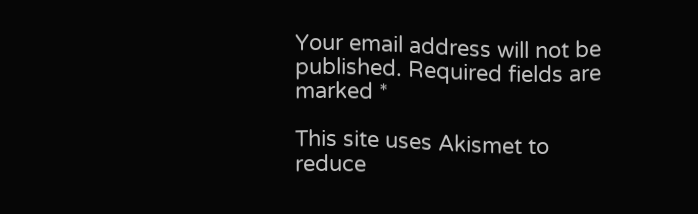Your email address will not be published. Required fields are marked *

This site uses Akismet to reduce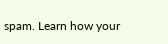spam. Learn how your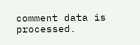comment data is processed.